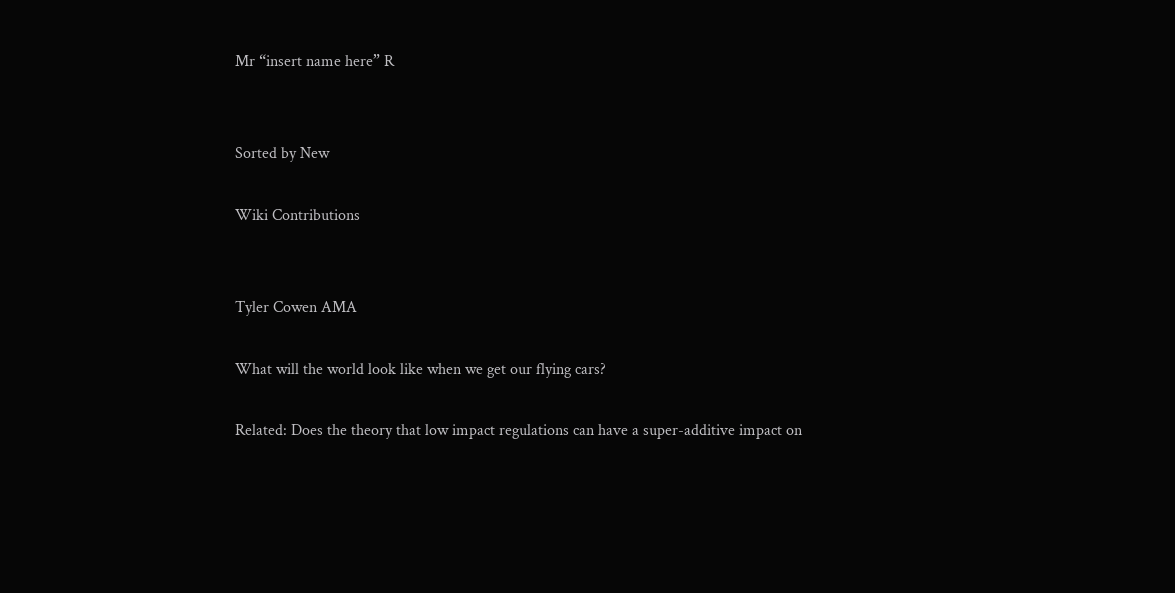Mr “insert name here” R


Sorted by New

Wiki Contributions


Tyler Cowen AMA

What will the world look like when we get our flying cars?

Related: Does the theory that low impact regulations can have a super-additive impact on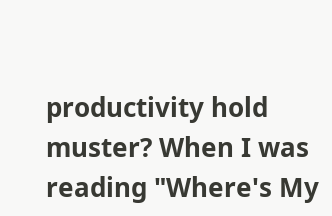productivity hold muster? When I was reading "Where's My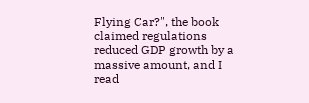Flying Car?", the book claimed regulations reduced GDP growth by a massive amount, and I read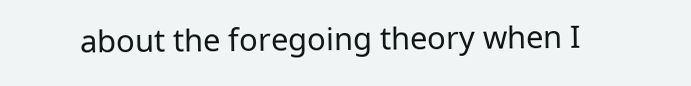about the foregoing theory when I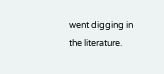went digging in the literature.